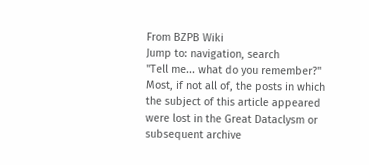From BZPB Wiki
Jump to: navigation, search
"Tell me... what do you remember?"
Most, if not all of, the posts in which the subject of this article appeared were lost in the Great Dataclysm or subsequent archive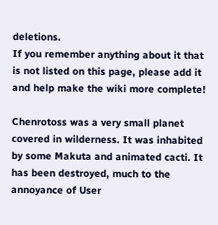deletions.
If you remember anything about it that is not listed on this page, please add it and help make the wiki more complete!

Chenrotoss was a very small planet covered in wilderness. It was inhabited by some Makuta and animated cacti. It has been destroyed, much to the annoyance of User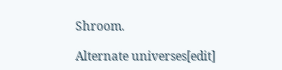Shroom.

Alternate universes[edit]